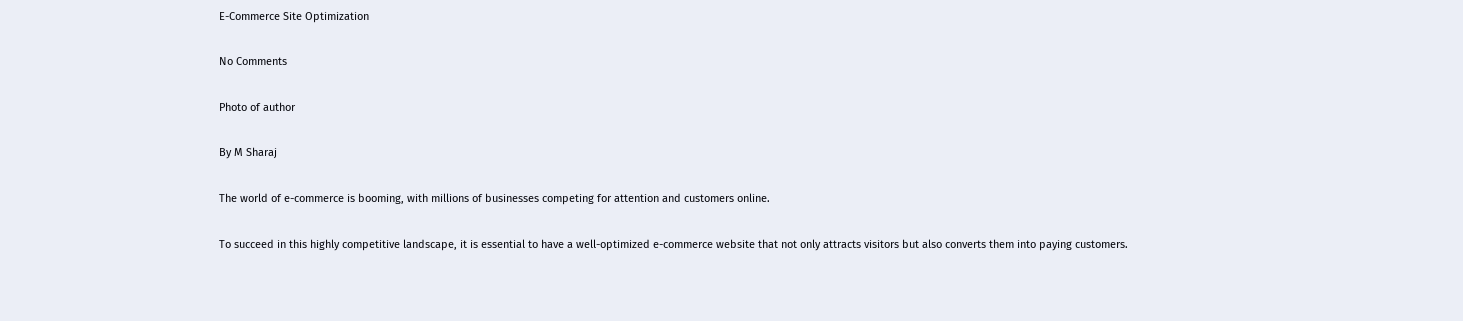E-Commerce Site Optimization

No Comments

Photo of author

By M Sharaj

The world of e-commerce is booming, with millions of businesses competing for attention and customers online.

To succeed in this highly competitive landscape, it is essential to have a well-optimized e-commerce website that not only attracts visitors but also converts them into paying customers.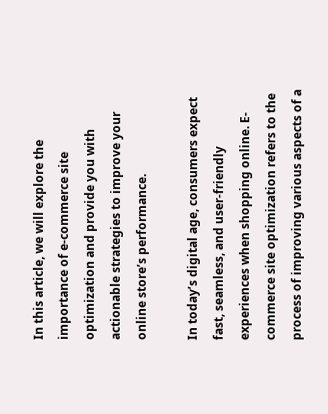In this article, we will explore the importance of e-commerce site optimization and provide you with actionable strategies to improve your online store’s performance.

In today’s digital age, consumers expect fast, seamless, and user-friendly experiences when shopping online. E-commerce site optimization refers to the process of improving various aspects of a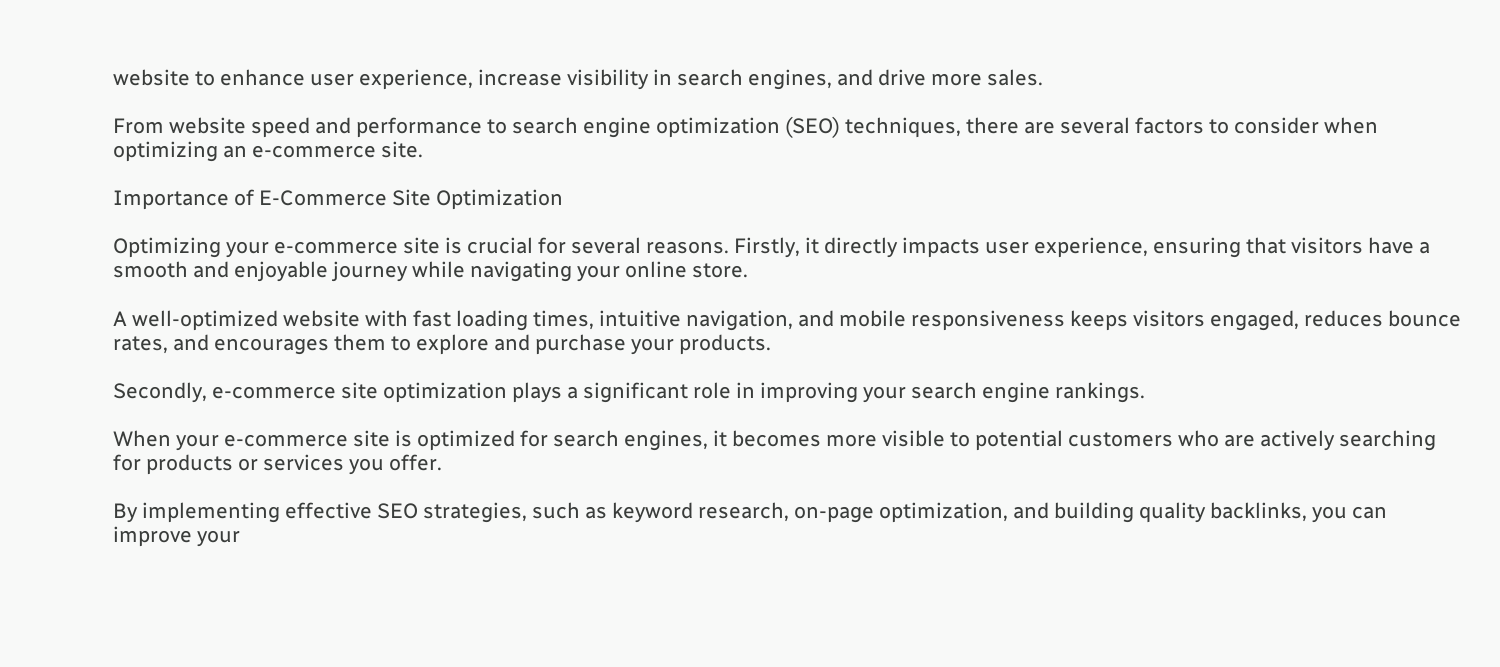website to enhance user experience, increase visibility in search engines, and drive more sales.

From website speed and performance to search engine optimization (SEO) techniques, there are several factors to consider when optimizing an e-commerce site.

Importance of E-Commerce Site Optimization

Optimizing your e-commerce site is crucial for several reasons. Firstly, it directly impacts user experience, ensuring that visitors have a smooth and enjoyable journey while navigating your online store.

A well-optimized website with fast loading times, intuitive navigation, and mobile responsiveness keeps visitors engaged, reduces bounce rates, and encourages them to explore and purchase your products.

Secondly, e-commerce site optimization plays a significant role in improving your search engine rankings.

When your e-commerce site is optimized for search engines, it becomes more visible to potential customers who are actively searching for products or services you offer.

By implementing effective SEO strategies, such as keyword research, on-page optimization, and building quality backlinks, you can improve your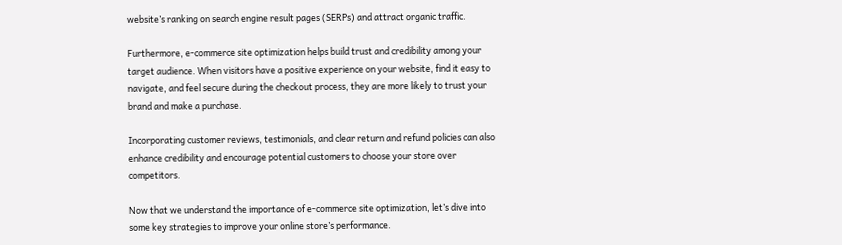website’s ranking on search engine result pages (SERPs) and attract organic traffic.

Furthermore, e-commerce site optimization helps build trust and credibility among your target audience. When visitors have a positive experience on your website, find it easy to navigate, and feel secure during the checkout process, they are more likely to trust your brand and make a purchase.

Incorporating customer reviews, testimonials, and clear return and refund policies can also enhance credibility and encourage potential customers to choose your store over competitors.

Now that we understand the importance of e-commerce site optimization, let’s dive into some key strategies to improve your online store’s performance.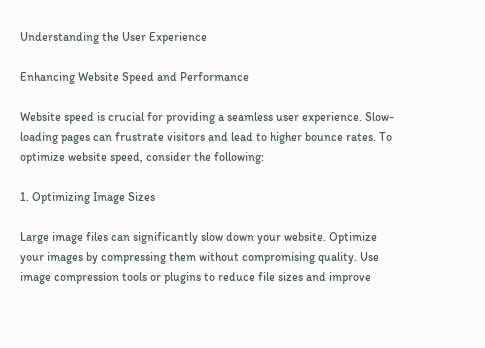Understanding the User Experience

Enhancing Website Speed and Performance

Website speed is crucial for providing a seamless user experience. Slow-loading pages can frustrate visitors and lead to higher bounce rates. To optimize website speed, consider the following:

1. Optimizing Image Sizes

Large image files can significantly slow down your website. Optimize your images by compressing them without compromising quality. Use image compression tools or plugins to reduce file sizes and improve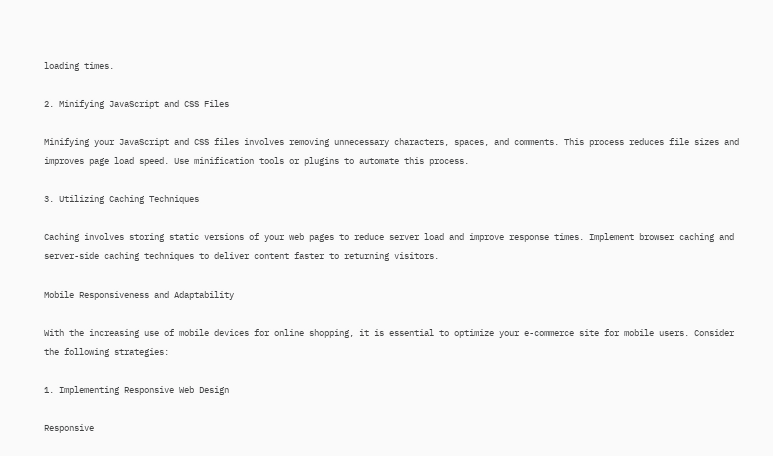loading times.

2. Minifying JavaScript and CSS Files

Minifying your JavaScript and CSS files involves removing unnecessary characters, spaces, and comments. This process reduces file sizes and improves page load speed. Use minification tools or plugins to automate this process.

3. Utilizing Caching Techniques

Caching involves storing static versions of your web pages to reduce server load and improve response times. Implement browser caching and server-side caching techniques to deliver content faster to returning visitors.

Mobile Responsiveness and Adaptability

With the increasing use of mobile devices for online shopping, it is essential to optimize your e-commerce site for mobile users. Consider the following strategies:

1. Implementing Responsive Web Design

Responsive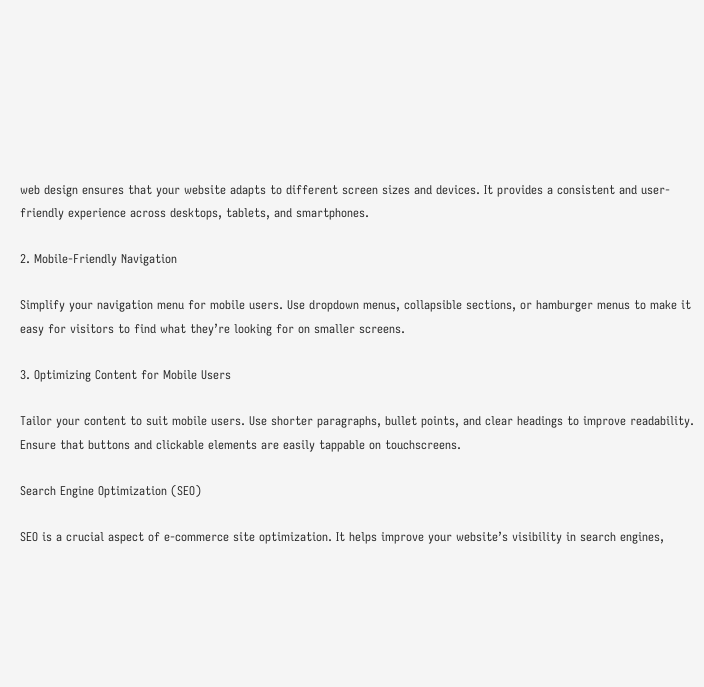web design ensures that your website adapts to different screen sizes and devices. It provides a consistent and user-friendly experience across desktops, tablets, and smartphones.

2. Mobile-Friendly Navigation

Simplify your navigation menu for mobile users. Use dropdown menus, collapsible sections, or hamburger menus to make it easy for visitors to find what they’re looking for on smaller screens.

3. Optimizing Content for Mobile Users

Tailor your content to suit mobile users. Use shorter paragraphs, bullet points, and clear headings to improve readability. Ensure that buttons and clickable elements are easily tappable on touchscreens.

Search Engine Optimization (SEO)

SEO is a crucial aspect of e-commerce site optimization. It helps improve your website’s visibility in search engines,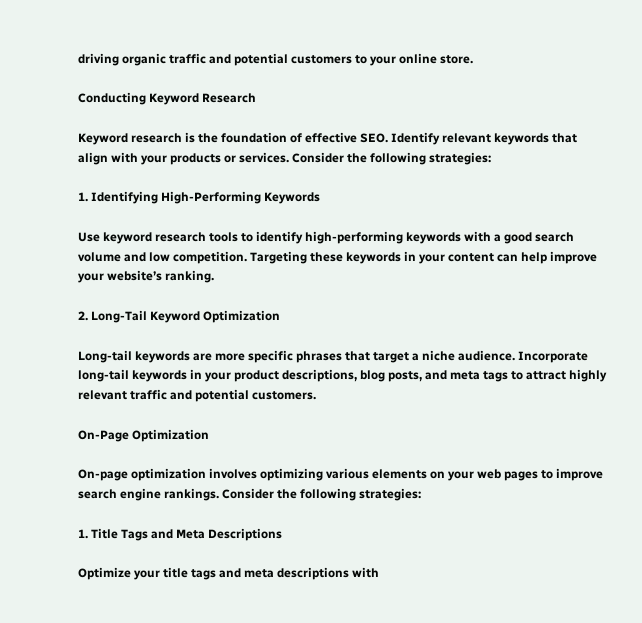driving organic traffic and potential customers to your online store.

Conducting Keyword Research

Keyword research is the foundation of effective SEO. Identify relevant keywords that align with your products or services. Consider the following strategies:

1. Identifying High-Performing Keywords

Use keyword research tools to identify high-performing keywords with a good search volume and low competition. Targeting these keywords in your content can help improve your website’s ranking.

2. Long-Tail Keyword Optimization

Long-tail keywords are more specific phrases that target a niche audience. Incorporate long-tail keywords in your product descriptions, blog posts, and meta tags to attract highly relevant traffic and potential customers.

On-Page Optimization

On-page optimization involves optimizing various elements on your web pages to improve search engine rankings. Consider the following strategies:

1. Title Tags and Meta Descriptions

Optimize your title tags and meta descriptions with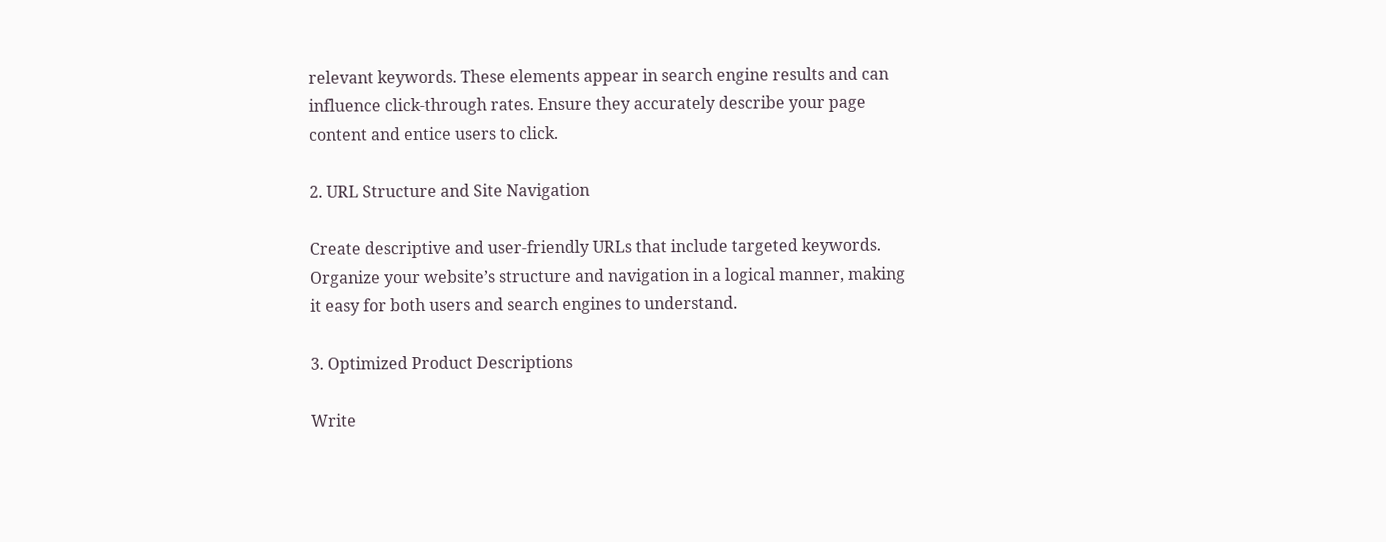relevant keywords. These elements appear in search engine results and can influence click-through rates. Ensure they accurately describe your page content and entice users to click.

2. URL Structure and Site Navigation

Create descriptive and user-friendly URLs that include targeted keywords. Organize your website’s structure and navigation in a logical manner, making it easy for both users and search engines to understand.

3. Optimized Product Descriptions

Write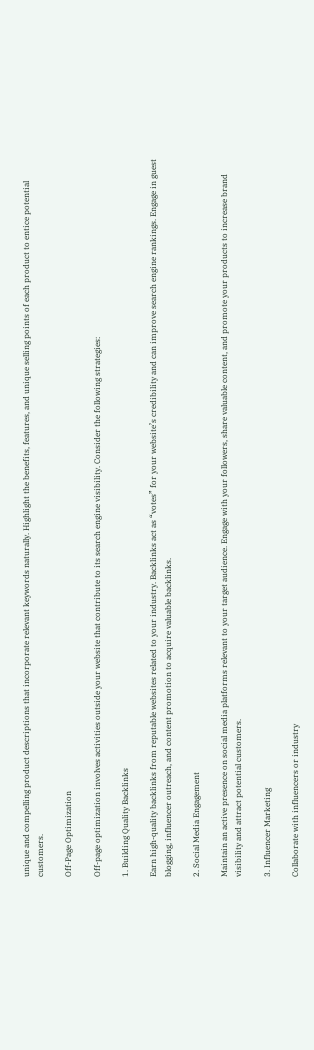unique and compelling product descriptions that incorporate relevant keywords naturally. Highlight the benefits, features, and unique selling points of each product to entice potential customers.

Off-Page Optimization

Off-page optimization involves activities outside your website that contribute to its search engine visibility. Consider the following strategies:

1. Building Quality Backlinks

Earn high-quality backlinks from reputable websites related to your industry. Backlinks act as “votes” for your website’s credibility and can improve search engine rankings. Engage in guest blogging, influencer outreach, and content promotion to acquire valuable backlinks.

2. Social Media Engagement

Maintain an active presence on social media platforms relevant to your target audience. Engage with your followers, share valuable content, and promote your products to increase brand visibility and attract potential customers.

3. Influencer Marketing

Collaborate with influencers or industry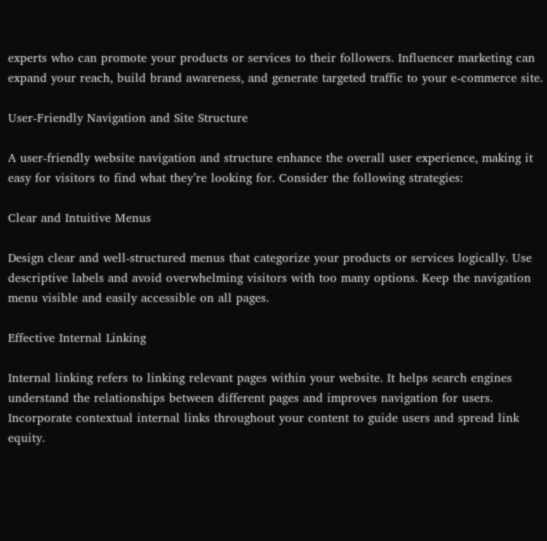experts who can promote your products or services to their followers. Influencer marketing can expand your reach, build brand awareness, and generate targeted traffic to your e-commerce site.

User-Friendly Navigation and Site Structure

A user-friendly website navigation and structure enhance the overall user experience, making it easy for visitors to find what they’re looking for. Consider the following strategies:

Clear and Intuitive Menus

Design clear and well-structured menus that categorize your products or services logically. Use descriptive labels and avoid overwhelming visitors with too many options. Keep the navigation menu visible and easily accessible on all pages.

Effective Internal Linking

Internal linking refers to linking relevant pages within your website. It helps search engines understand the relationships between different pages and improves navigation for users. Incorporate contextual internal links throughout your content to guide users and spread link equity.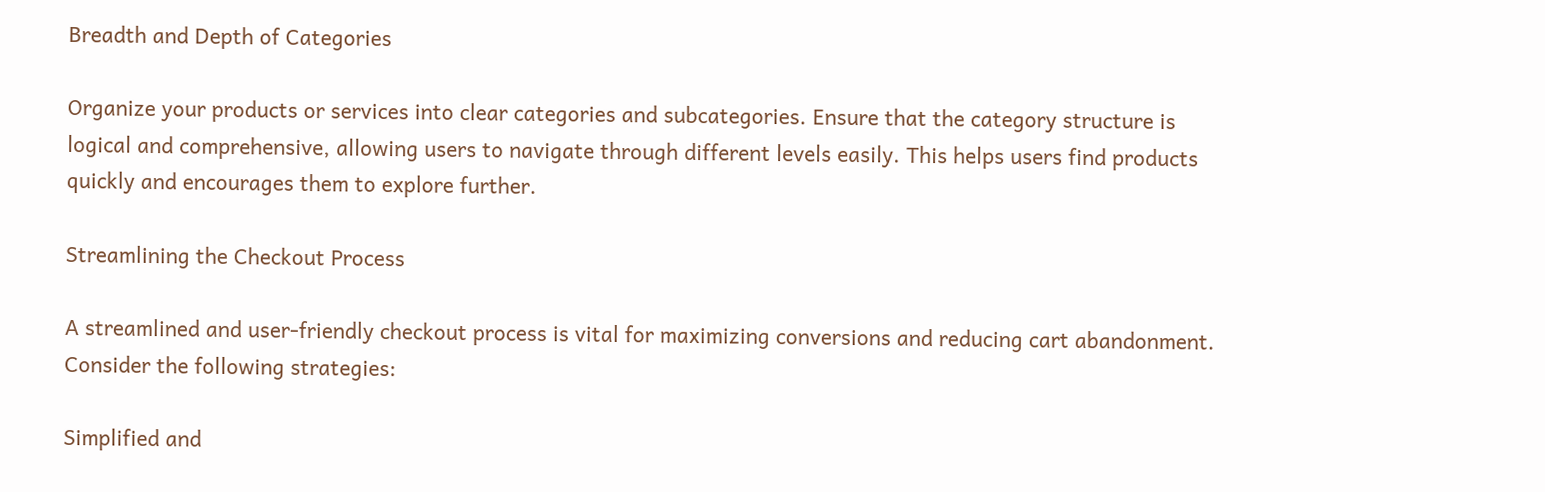Breadth and Depth of Categories

Organize your products or services into clear categories and subcategories. Ensure that the category structure is logical and comprehensive, allowing users to navigate through different levels easily. This helps users find products quickly and encourages them to explore further.

Streamlining the Checkout Process

A streamlined and user-friendly checkout process is vital for maximizing conversions and reducing cart abandonment. Consider the following strategies:

Simplified and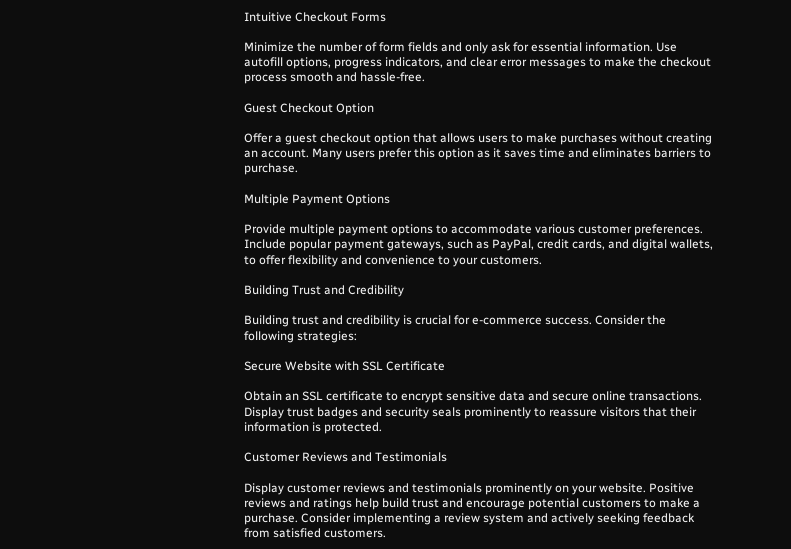Intuitive Checkout Forms

Minimize the number of form fields and only ask for essential information. Use autofill options, progress indicators, and clear error messages to make the checkout process smooth and hassle-free.

Guest Checkout Option

Offer a guest checkout option that allows users to make purchases without creating an account. Many users prefer this option as it saves time and eliminates barriers to purchase.

Multiple Payment Options

Provide multiple payment options to accommodate various customer preferences. Include popular payment gateways, such as PayPal, credit cards, and digital wallets, to offer flexibility and convenience to your customers.

Building Trust and Credibility

Building trust and credibility is crucial for e-commerce success. Consider the following strategies:

Secure Website with SSL Certificate

Obtain an SSL certificate to encrypt sensitive data and secure online transactions. Display trust badges and security seals prominently to reassure visitors that their information is protected.

Customer Reviews and Testimonials

Display customer reviews and testimonials prominently on your website. Positive reviews and ratings help build trust and encourage potential customers to make a purchase. Consider implementing a review system and actively seeking feedback from satisfied customers.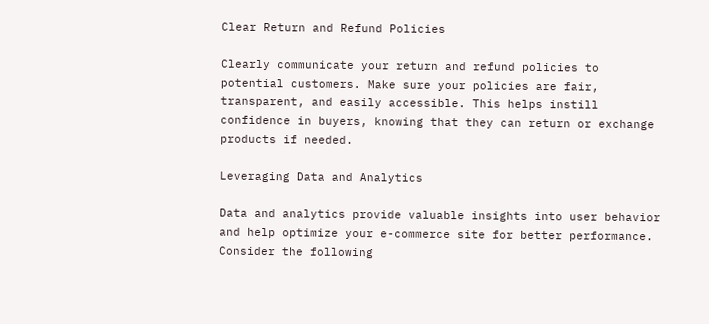Clear Return and Refund Policies

Clearly communicate your return and refund policies to potential customers. Make sure your policies are fair, transparent, and easily accessible. This helps instill confidence in buyers, knowing that they can return or exchange products if needed.

Leveraging Data and Analytics

Data and analytics provide valuable insights into user behavior and help optimize your e-commerce site for better performance. Consider the following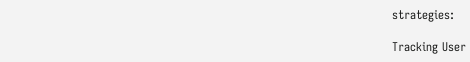strategies:

Tracking User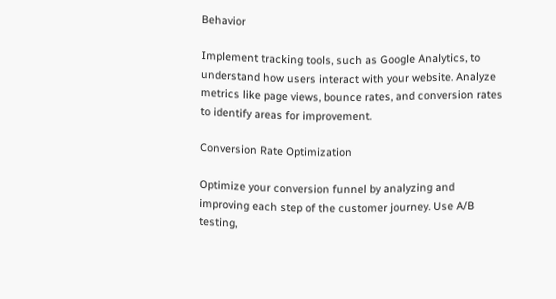Behavior

Implement tracking tools, such as Google Analytics, to understand how users interact with your website. Analyze metrics like page views, bounce rates, and conversion rates to identify areas for improvement.

Conversion Rate Optimization

Optimize your conversion funnel by analyzing and improving each step of the customer journey. Use A/B testing,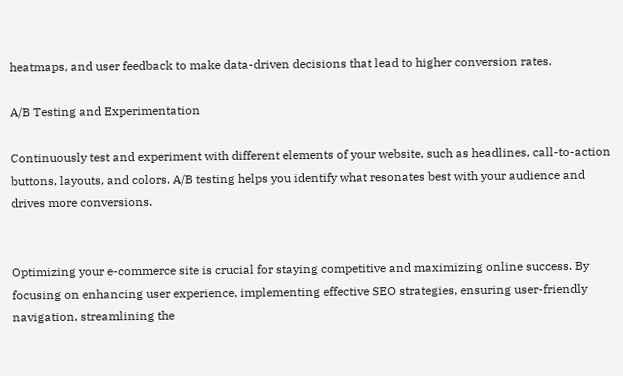heatmaps, and user feedback to make data-driven decisions that lead to higher conversion rates.

A/B Testing and Experimentation

Continuously test and experiment with different elements of your website, such as headlines, call-to-action buttons, layouts, and colors. A/B testing helps you identify what resonates best with your audience and drives more conversions.


Optimizing your e-commerce site is crucial for staying competitive and maximizing online success. By focusing on enhancing user experience, implementing effective SEO strategies, ensuring user-friendly navigation, streamlining the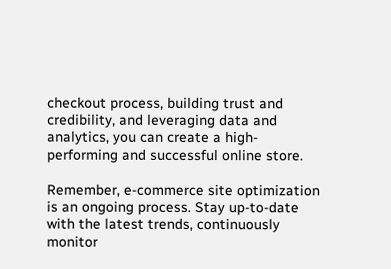checkout process, building trust and credibility, and leveraging data and analytics, you can create a high-performing and successful online store.

Remember, e-commerce site optimization is an ongoing process. Stay up-to-date with the latest trends, continuously monitor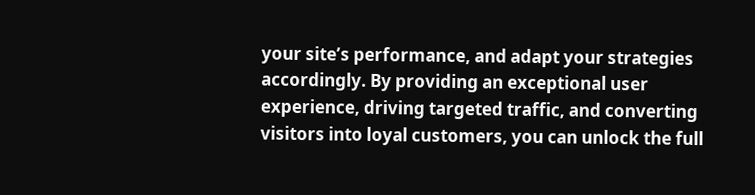your site’s performance, and adapt your strategies accordingly. By providing an exceptional user experience, driving targeted traffic, and converting visitors into loyal customers, you can unlock the full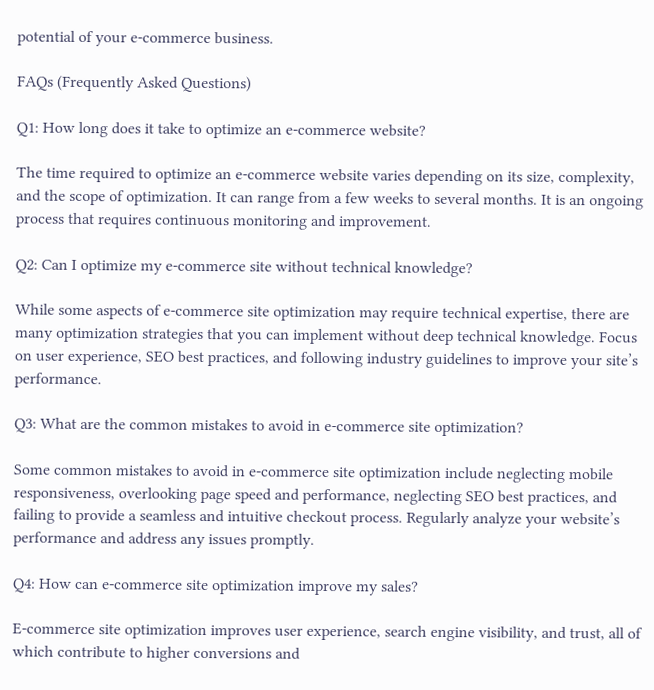potential of your e-commerce business.

FAQs (Frequently Asked Questions)

Q1: How long does it take to optimize an e-commerce website?

The time required to optimize an e-commerce website varies depending on its size, complexity, and the scope of optimization. It can range from a few weeks to several months. It is an ongoing process that requires continuous monitoring and improvement.

Q2: Can I optimize my e-commerce site without technical knowledge?

While some aspects of e-commerce site optimization may require technical expertise, there are many optimization strategies that you can implement without deep technical knowledge. Focus on user experience, SEO best practices, and following industry guidelines to improve your site’s performance.

Q3: What are the common mistakes to avoid in e-commerce site optimization?

Some common mistakes to avoid in e-commerce site optimization include neglecting mobile responsiveness, overlooking page speed and performance, neglecting SEO best practices, and failing to provide a seamless and intuitive checkout process. Regularly analyze your website’s performance and address any issues promptly.

Q4: How can e-commerce site optimization improve my sales?

E-commerce site optimization improves user experience, search engine visibility, and trust, all of which contribute to higher conversions and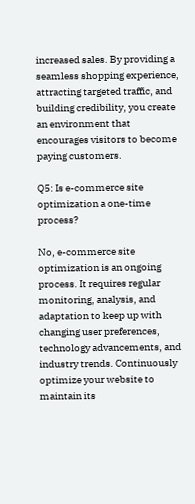increased sales. By providing a seamless shopping experience, attracting targeted traffic, and building credibility, you create an environment that encourages visitors to become paying customers.

Q5: Is e-commerce site optimization a one-time process?

No, e-commerce site optimization is an ongoing process. It requires regular monitoring, analysis, and adaptation to keep up with changing user preferences, technology advancements, and industry trends. Continuously optimize your website to maintain its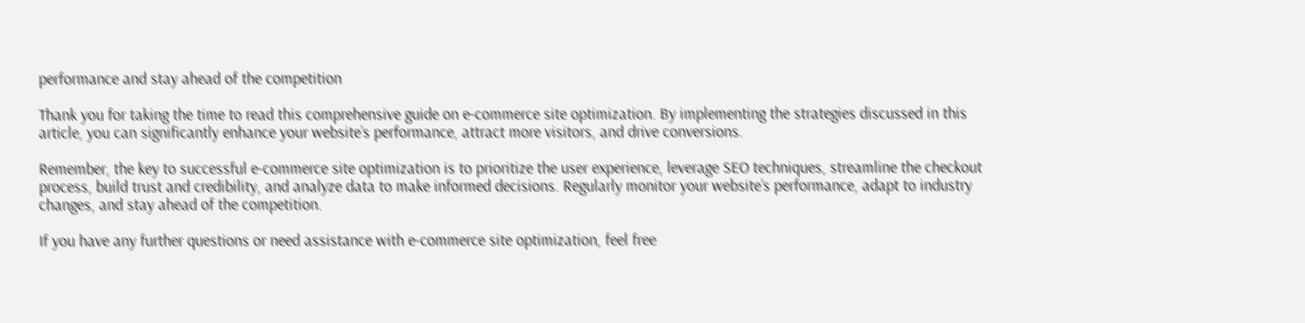performance and stay ahead of the competition

Thank you for taking the time to read this comprehensive guide on e-commerce site optimization. By implementing the strategies discussed in this article, you can significantly enhance your website’s performance, attract more visitors, and drive conversions.

Remember, the key to successful e-commerce site optimization is to prioritize the user experience, leverage SEO techniques, streamline the checkout process, build trust and credibility, and analyze data to make informed decisions. Regularly monitor your website’s performance, adapt to industry changes, and stay ahead of the competition.

If you have any further questions or need assistance with e-commerce site optimization, feel free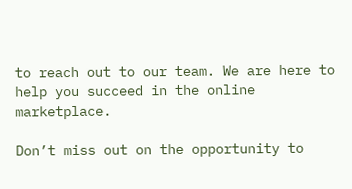to reach out to our team. We are here to help you succeed in the online marketplace.

Don’t miss out on the opportunity to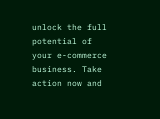unlock the full potential of your e-commerce business. Take action now and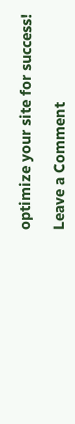optimize your site for success!

Leave a Comment